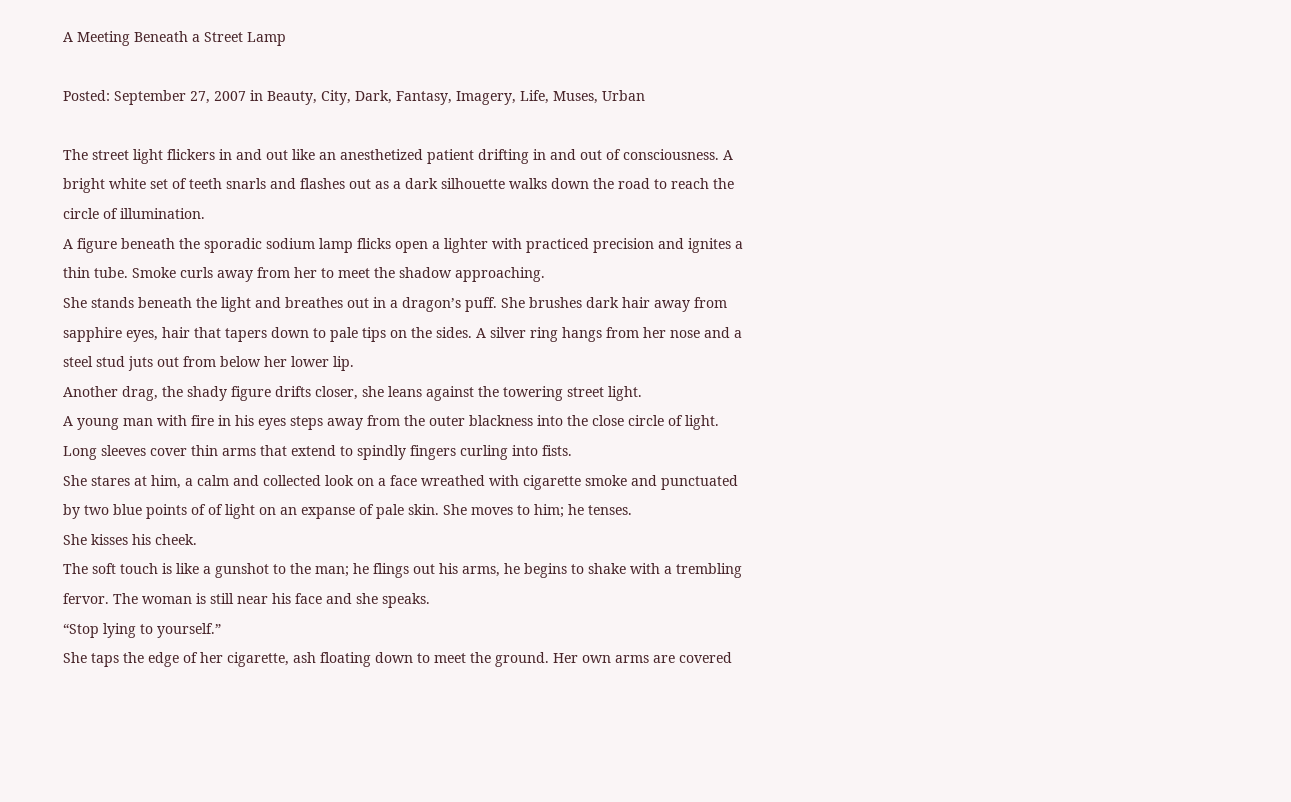A Meeting Beneath a Street Lamp

Posted: September 27, 2007 in Beauty, City, Dark, Fantasy, Imagery, Life, Muses, Urban

The street light flickers in and out like an anesthetized patient drifting in and out of consciousness. A bright white set of teeth snarls and flashes out as a dark silhouette walks down the road to reach the circle of illumination.
A figure beneath the sporadic sodium lamp flicks open a lighter with practiced precision and ignites a thin tube. Smoke curls away from her to meet the shadow approaching.
She stands beneath the light and breathes out in a dragon’s puff. She brushes dark hair away from sapphire eyes, hair that tapers down to pale tips on the sides. A silver ring hangs from her nose and a steel stud juts out from below her lower lip.
Another drag, the shady figure drifts closer, she leans against the towering street light.
A young man with fire in his eyes steps away from the outer blackness into the close circle of light. Long sleeves cover thin arms that extend to spindly fingers curling into fists.
She stares at him, a calm and collected look on a face wreathed with cigarette smoke and punctuated by two blue points of of light on an expanse of pale skin. She moves to him; he tenses.
She kisses his cheek.
The soft touch is like a gunshot to the man; he flings out his arms, he begins to shake with a trembling fervor. The woman is still near his face and she speaks.
“Stop lying to yourself.”
She taps the edge of her cigarette, ash floating down to meet the ground. Her own arms are covered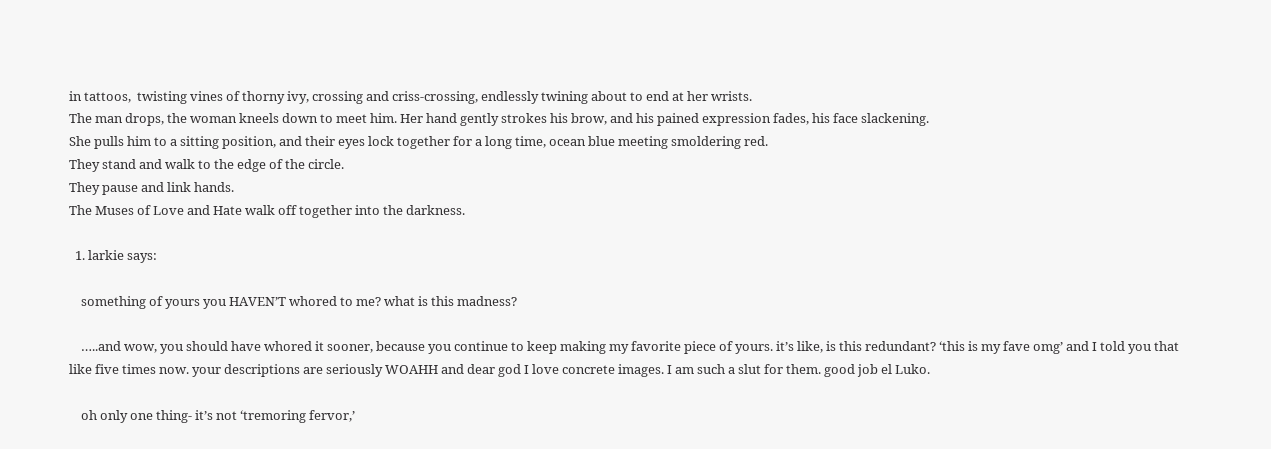in tattoos,  twisting vines of thorny ivy, crossing and criss-crossing, endlessly twining about to end at her wrists.
The man drops, the woman kneels down to meet him. Her hand gently strokes his brow, and his pained expression fades, his face slackening.
She pulls him to a sitting position, and their eyes lock together for a long time, ocean blue meeting smoldering red.
They stand and walk to the edge of the circle.
They pause and link hands.
The Muses of Love and Hate walk off together into the darkness.

  1. larkie says:

    something of yours you HAVEN’T whored to me? what is this madness?

    …..and wow, you should have whored it sooner, because you continue to keep making my favorite piece of yours. it’s like, is this redundant? ‘this is my fave omg’ and I told you that like five times now. your descriptions are seriously WOAHH and dear god I love concrete images. I am such a slut for them. good job el Luko.

    oh only one thing- it’s not ‘tremoring fervor,’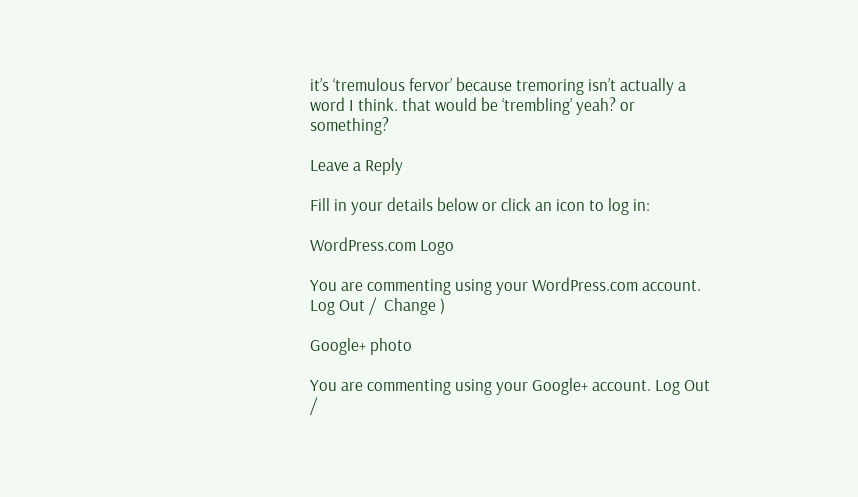it’s ‘tremulous fervor’ because tremoring isn’t actually a word I think. that would be ‘trembling’ yeah? or something?

Leave a Reply

Fill in your details below or click an icon to log in:

WordPress.com Logo

You are commenting using your WordPress.com account. Log Out /  Change )

Google+ photo

You are commenting using your Google+ account. Log Out /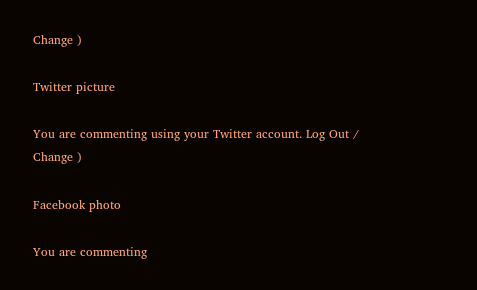Change )

Twitter picture

You are commenting using your Twitter account. Log Out /  Change )

Facebook photo

You are commenting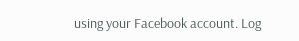using your Facebook account. Log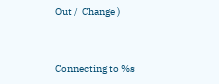Out /  Change )


Connecting to %s